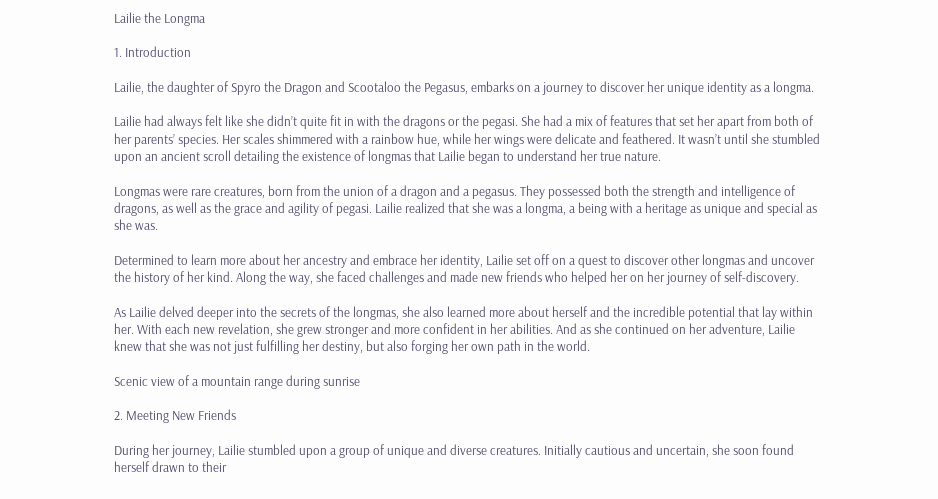Lailie the Longma

1. Introduction

Lailie, the daughter of Spyro the Dragon and Scootaloo the Pegasus, embarks on a journey to discover her unique identity as a longma.

Lailie had always felt like she didn’t quite fit in with the dragons or the pegasi. She had a mix of features that set her apart from both of her parents’ species. Her scales shimmered with a rainbow hue, while her wings were delicate and feathered. It wasn’t until she stumbled upon an ancient scroll detailing the existence of longmas that Lailie began to understand her true nature.

Longmas were rare creatures, born from the union of a dragon and a pegasus. They possessed both the strength and intelligence of dragons, as well as the grace and agility of pegasi. Lailie realized that she was a longma, a being with a heritage as unique and special as she was.

Determined to learn more about her ancestry and embrace her identity, Lailie set off on a quest to discover other longmas and uncover the history of her kind. Along the way, she faced challenges and made new friends who helped her on her journey of self-discovery.

As Lailie delved deeper into the secrets of the longmas, she also learned more about herself and the incredible potential that lay within her. With each new revelation, she grew stronger and more confident in her abilities. And as she continued on her adventure, Lailie knew that she was not just fulfilling her destiny, but also forging her own path in the world.

Scenic view of a mountain range during sunrise

2. Meeting New Friends

During her journey, Lailie stumbled upon a group of unique and diverse creatures. Initially cautious and uncertain, she soon found herself drawn to their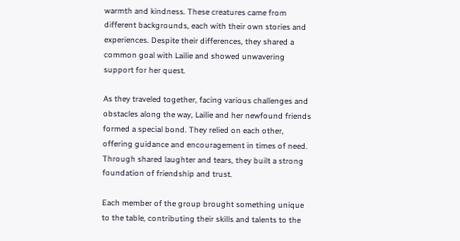warmth and kindness. These creatures came from different backgrounds, each with their own stories and experiences. Despite their differences, they shared a common goal with Lailie and showed unwavering support for her quest.

As they traveled together, facing various challenges and obstacles along the way, Lailie and her newfound friends formed a special bond. They relied on each other, offering guidance and encouragement in times of need. Through shared laughter and tears, they built a strong foundation of friendship and trust.

Each member of the group brought something unique to the table, contributing their skills and talents to the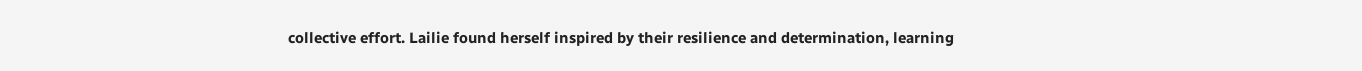collective effort. Lailie found herself inspired by their resilience and determination, learning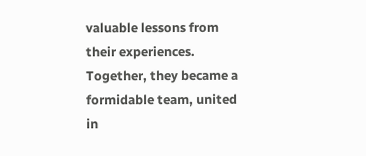valuable lessons from their experiences. Together, they became a formidable team, united in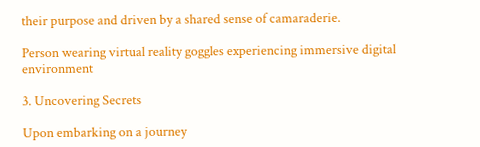their purpose and driven by a shared sense of camaraderie.

Person wearing virtual reality goggles experiencing immersive digital environment

3. Uncovering Secrets

Upon embarking on a journey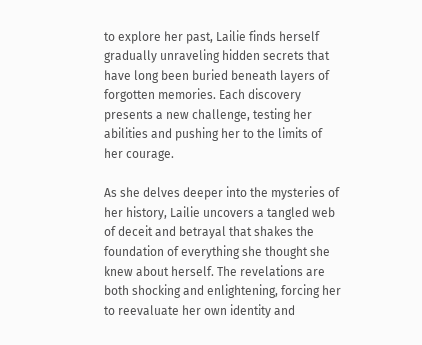to explore her past, Lailie finds herself gradually unraveling hidden secrets that have long been buried beneath layers of forgotten memories. Each discovery presents a new challenge, testing her abilities and pushing her to the limits of her courage.

As she delves deeper into the mysteries of her history, Lailie uncovers a tangled web of deceit and betrayal that shakes the foundation of everything she thought she knew about herself. The revelations are both shocking and enlightening, forcing her to reevaluate her own identity and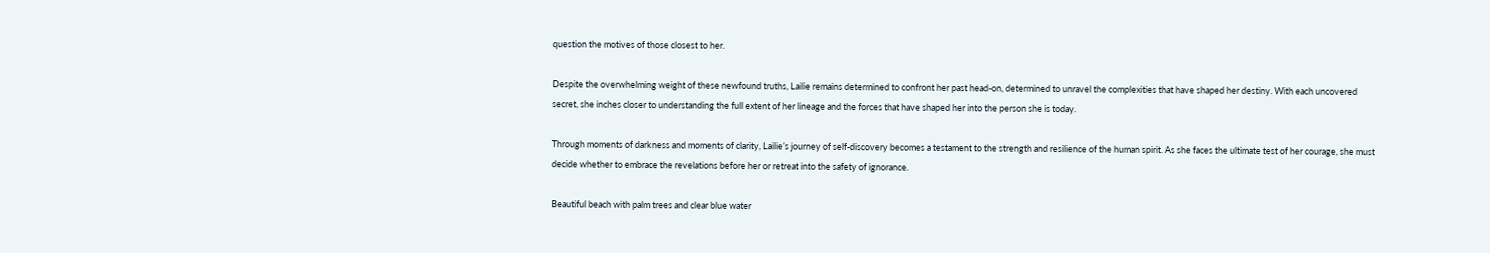question the motives of those closest to her.

Despite the overwhelming weight of these newfound truths, Lailie remains determined to confront her past head-on, determined to unravel the complexities that have shaped her destiny. With each uncovered secret, she inches closer to understanding the full extent of her lineage and the forces that have shaped her into the person she is today.

Through moments of darkness and moments of clarity, Lailie’s journey of self-discovery becomes a testament to the strength and resilience of the human spirit. As she faces the ultimate test of her courage, she must decide whether to embrace the revelations before her or retreat into the safety of ignorance.

Beautiful beach with palm trees and clear blue water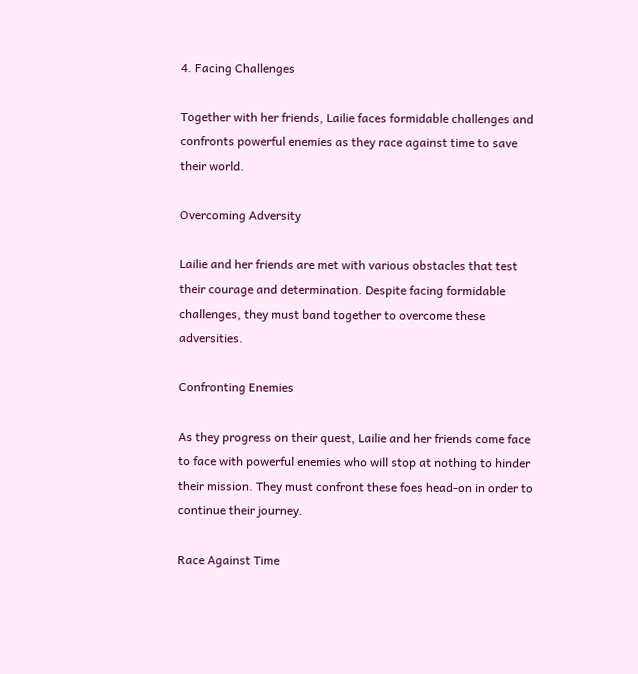4. Facing Challenges

Together with her friends, Lailie faces formidable challenges and confronts powerful enemies as they race against time to save their world.

Overcoming Adversity

Lailie and her friends are met with various obstacles that test their courage and determination. Despite facing formidable challenges, they must band together to overcome these adversities.

Confronting Enemies

As they progress on their quest, Lailie and her friends come face to face with powerful enemies who will stop at nothing to hinder their mission. They must confront these foes head-on in order to continue their journey.

Race Against Time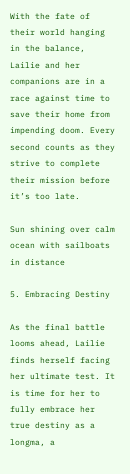With the fate of their world hanging in the balance, Lailie and her companions are in a race against time to save their home from impending doom. Every second counts as they strive to complete their mission before it’s too late.

Sun shining over calm ocean with sailboats in distance

5. Embracing Destiny

As the final battle looms ahead, Lailie finds herself facing her ultimate test. It is time for her to fully embrace her true destiny as a longma, a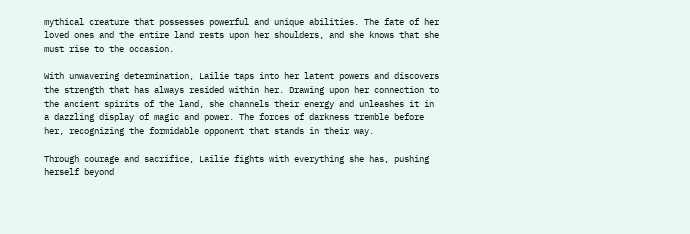mythical creature that possesses powerful and unique abilities. The fate of her loved ones and the entire land rests upon her shoulders, and she knows that she must rise to the occasion.

With unwavering determination, Lailie taps into her latent powers and discovers the strength that has always resided within her. Drawing upon her connection to the ancient spirits of the land, she channels their energy and unleashes it in a dazzling display of magic and power. The forces of darkness tremble before her, recognizing the formidable opponent that stands in their way.

Through courage and sacrifice, Lailie fights with everything she has, pushing herself beyond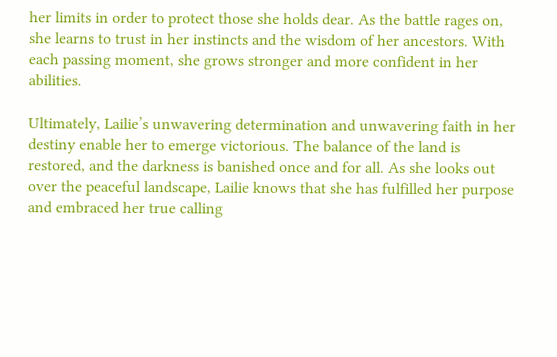her limits in order to protect those she holds dear. As the battle rages on, she learns to trust in her instincts and the wisdom of her ancestors. With each passing moment, she grows stronger and more confident in her abilities.

Ultimately, Lailie’s unwavering determination and unwavering faith in her destiny enable her to emerge victorious. The balance of the land is restored, and the darkness is banished once and for all. As she looks out over the peaceful landscape, Lailie knows that she has fulfilled her purpose and embraced her true calling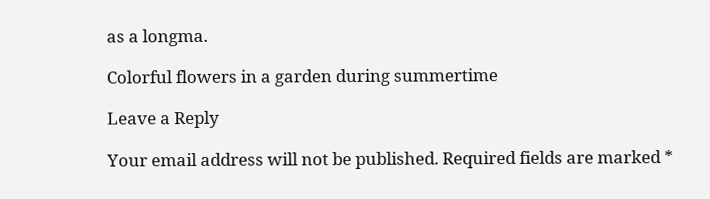as a longma.

Colorful flowers in a garden during summertime

Leave a Reply

Your email address will not be published. Required fields are marked *